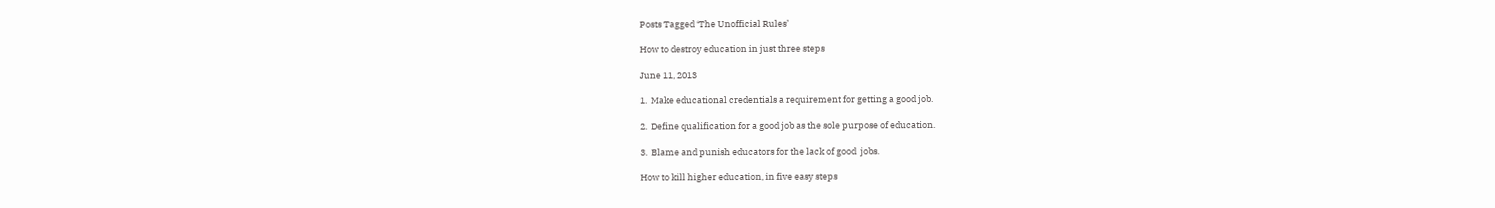Posts Tagged ‘The Unofficial Rules’

How to destroy education in just three steps

June 11, 2013

1.  Make educational credentials a requirement for getting a good job.

2.  Define qualification for a good job as the sole purpose of education.

3.  Blame and punish educators for the lack of good  jobs.

How to kill higher education, in five easy steps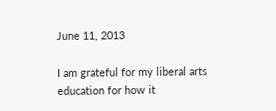June 11, 2013

I am grateful for my liberal arts education for how it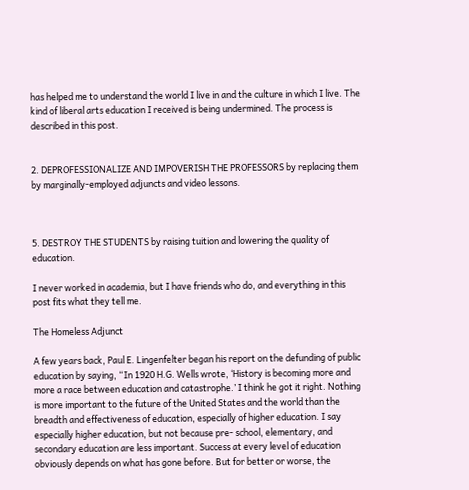has helped me to understand the world I live in and the culture in which I live. The kind of liberal arts education I received is being undermined. The process is described in this post.


2. DEPROFESSIONALIZE AND IMPOVERISH THE PROFESSORS by replacing them by marginally-employed adjuncts and video lessons.



5. DESTROY THE STUDENTS by raising tuition and lowering the quality of education.

I never worked in academia, but I have friends who do, and everything in this post fits what they tell me.

The Homeless Adjunct

A few years back, Paul E. Lingenfelter began his report on the defunding of public education by saying, “In 1920 H.G. Wells wrote, ‘History is becoming more and more a race between education and catastrophe.’ I think he got it right. Nothing is more important to the future of the United States and the world than the breadth and effectiveness of education, especially of higher education. I say especially higher education, but not because pre- school, elementary, and secondary education are less important. Success at every level of education obviously depends on what has gone before. But for better or worse, the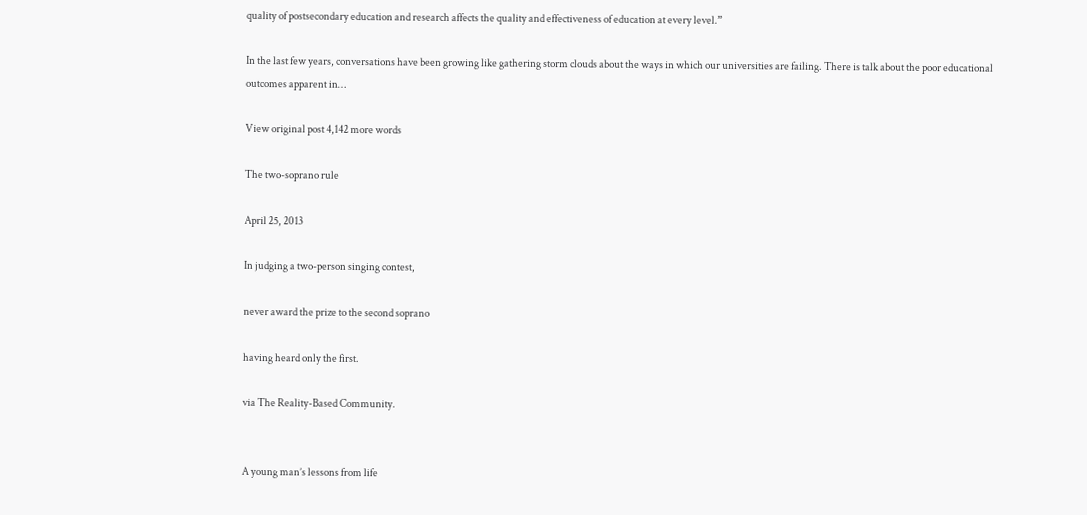quality of postsecondary education and research affects the quality and effectiveness of education at every level.”

In the last few years, conversations have been growing like gathering storm clouds about the ways in which our universities are failing. There is talk about the poor educational outcomes apparent in…

View original post 4,142 more words

The two-soprano rule

April 25, 2013

In judging a two-person singing contest,

never award the prize to the second soprano

having heard only the first.

via The Reality-Based Community.


A young man’s lessons from life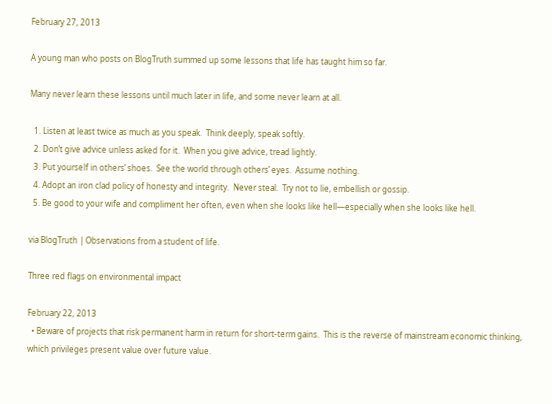February 27, 2013

A young man who posts on BlogTruth summed up some lessons that life has taught him so far.

Many never learn these lessons until much later in life, and some never learn at all.

  1. Listen at least twice as much as you speak.  Think deeply, speak softly.
  2. Don’t give advice unless asked for it.  When you give advice, tread lightly.
  3. Put yourself in others’ shoes.  See the world through others’ eyes.  Assume nothing.
  4. Adopt an iron clad policy of honesty and integrity.  Never steal.  Try not to lie, embellish or gossip.
  5. Be good to your wife and compliment her often, even when she looks like hell—especially when she looks like hell.

via BlogTruth | Observations from a student of life.

Three red flags on environmental impact

February 22, 2013
  • Beware of projects that risk permanent harm in return for short-term gains.  This is the reverse of mainstream economic thinking, which privileges present value over future value.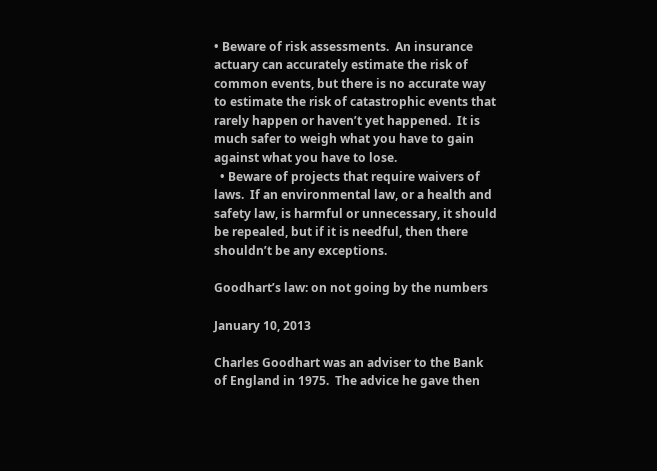• Beware of risk assessments.  An insurance actuary can accurately estimate the risk of common events, but there is no accurate way to estimate the risk of catastrophic events that rarely happen or haven’t yet happened.  It is much safer to weigh what you have to gain against what you have to lose.
  • Beware of projects that require waivers of laws.  If an environmental law, or a health and safety law, is harmful or unnecessary, it should be repealed, but if it is needful, then there shouldn’t be any exceptions.

Goodhart’s law: on not going by the numbers

January 10, 2013

Charles Goodhart was an adviser to the Bank of England in 1975.  The advice he gave then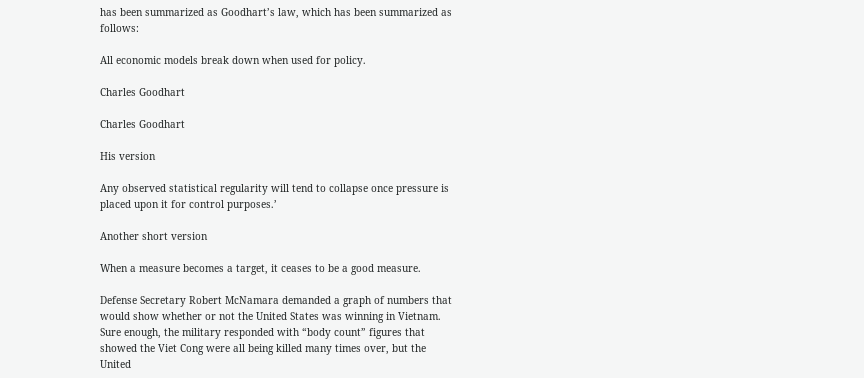has been summarized as Goodhart’s law, which has been summarized as follows:

All economic models break down when used for policy.

Charles Goodhart

Charles Goodhart

His version

Any observed statistical regularity will tend to collapse once pressure is placed upon it for control purposes.’

Another short version

When a measure becomes a target, it ceases to be a good measure.

Defense Secretary Robert McNamara demanded a graph of numbers that would show whether or not the United States was winning in Vietnam.  Sure enough, the military responded with “body count” figures that showed the Viet Cong were all being killed many times over, but the United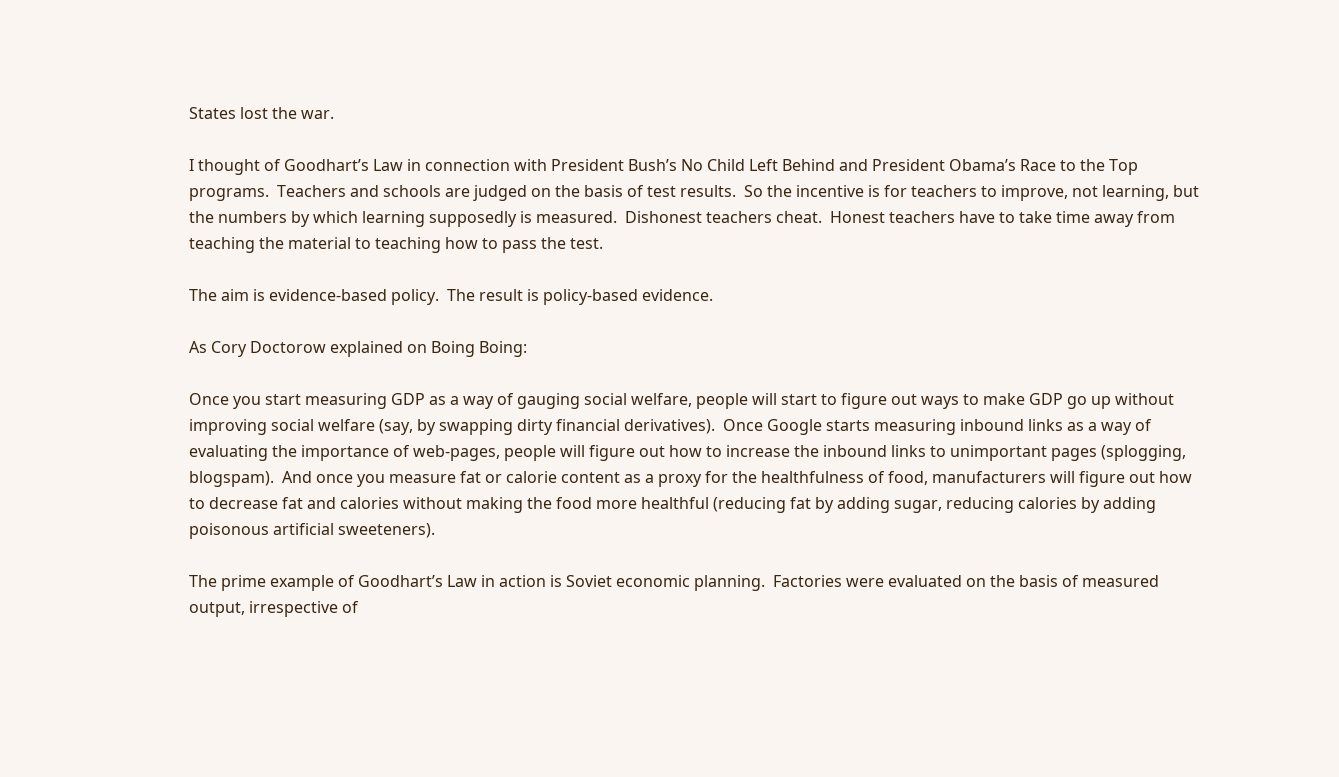States lost the war.

I thought of Goodhart’s Law in connection with President Bush’s No Child Left Behind and President Obama’s Race to the Top programs.  Teachers and schools are judged on the basis of test results.  So the incentive is for teachers to improve, not learning, but the numbers by which learning supposedly is measured.  Dishonest teachers cheat.  Honest teachers have to take time away from teaching the material to teaching how to pass the test.

The aim is evidence-based policy.  The result is policy-based evidence.

As Cory Doctorow explained on Boing Boing:

Once you start measuring GDP as a way of gauging social welfare, people will start to figure out ways to make GDP go up without improving social welfare (say, by swapping dirty financial derivatives).  Once Google starts measuring inbound links as a way of evaluating the importance of web-pages, people will figure out how to increase the inbound links to unimportant pages (splogging, blogspam).  And once you measure fat or calorie content as a proxy for the healthfulness of food, manufacturers will figure out how to decrease fat and calories without making the food more healthful (reducing fat by adding sugar, reducing calories by adding poisonous artificial sweeteners).

The prime example of Goodhart’s Law in action is Soviet economic planning.  Factories were evaluated on the basis of measured output, irrespective of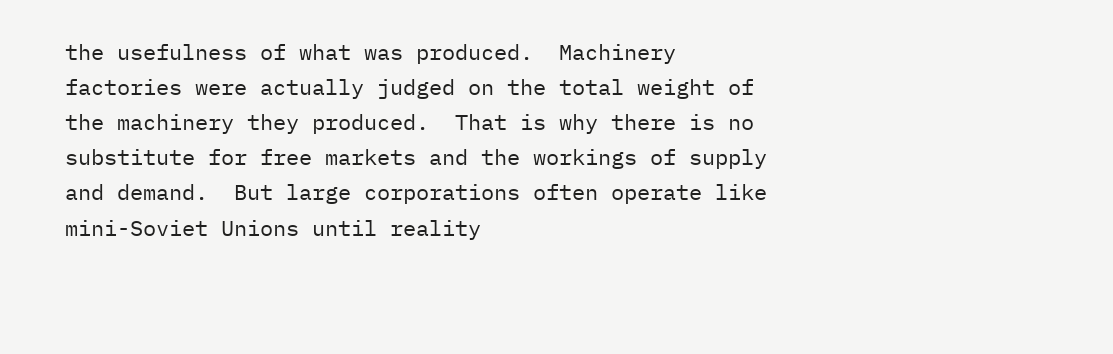the usefulness of what was produced.  Machinery factories were actually judged on the total weight of the machinery they produced.  That is why there is no substitute for free markets and the workings of supply and demand.  But large corporations often operate like mini-Soviet Unions until reality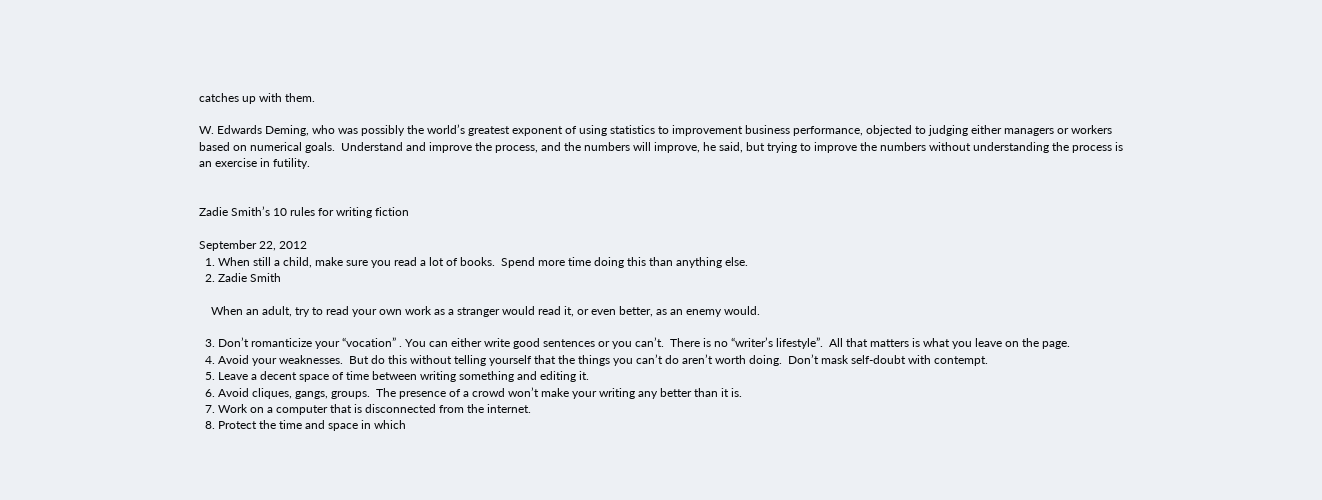catches up with them.

W. Edwards Deming, who was possibly the world’s greatest exponent of using statistics to improvement business performance, objected to judging either managers or workers based on numerical goals.  Understand and improve the process, and the numbers will improve, he said, but trying to improve the numbers without understanding the process is an exercise in futility.


Zadie Smith’s 10 rules for writing fiction

September 22, 2012
  1. When still a child, make sure you read a lot of books.  Spend more time doing this than anything else.
  2. Zadie Smith

    When an adult, try to read your own work as a stranger would read it, or even better, as an enemy would.

  3. Don’t romanticize your “vocation” . You can either write good sentences or you can’t.  There is no “writer’s lifestyle”.  All that matters is what you leave on the page.
  4. Avoid your weaknesses.  But do this without telling yourself that the things you can’t do aren’t worth doing.  Don’t mask self-doubt with contempt.
  5. Leave a decent space of time between writing something and editing it.
  6. Avoid cliques, gangs, groups.  The presence of a crowd won’t make your writing any better than it is.
  7. Work on a computer that is disconnected from the internet.
  8. Protect the time and space in which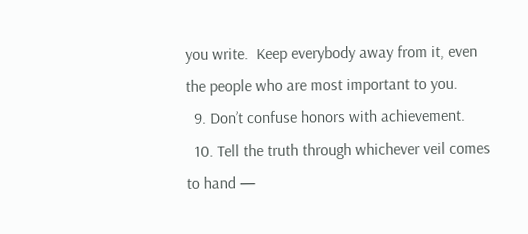you write.  Keep everybody away from it, even the people who are most important to you.
  9. Don’t confuse honors with achievement.
  10. Tell the truth through whichever veil comes to hand —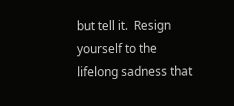but tell it.  Resign yourself to the lifelong sadness that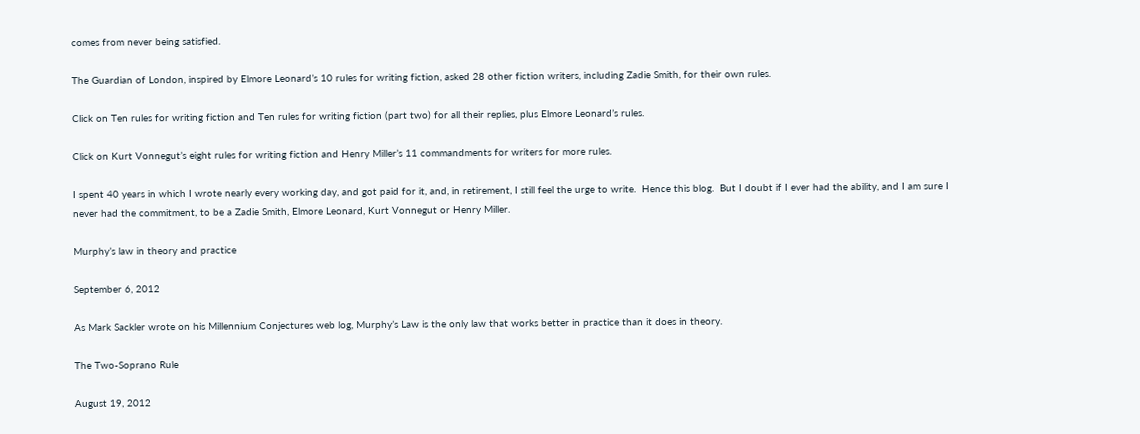comes from never being satisfied.

The Guardian of London, inspired by Elmore Leonard’s 10 rules for writing fiction, asked 28 other fiction writers, including Zadie Smith, for their own rules.

Click on Ten rules for writing fiction and Ten rules for writing fiction (part two) for all their replies, plus Elmore Leonard’s rules.

Click on Kurt Vonnegut’s eight rules for writing fiction and Henry Miller’s 11 commandments for writers for more rules.

I spent 40 years in which I wrote nearly every working day, and got paid for it, and, in retirement, I still feel the urge to write.  Hence this blog.  But I doubt if I ever had the ability, and I am sure I never had the commitment, to be a Zadie Smith, Elmore Leonard, Kurt Vonnegut or Henry Miller.

Murphy’s law in theory and practice

September 6, 2012

As Mark Sackler wrote on his Millennium Conjectures web log, Murphy’s Law is the only law that works better in practice than it does in theory.

The Two-Soprano Rule

August 19, 2012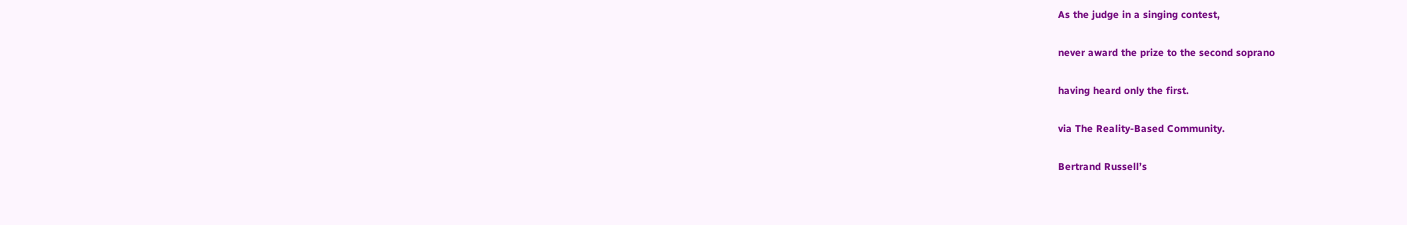As the judge in a singing contest,

never award the prize to the second soprano

having heard only the first.

via The Reality-Based Community.

Bertrand Russell’s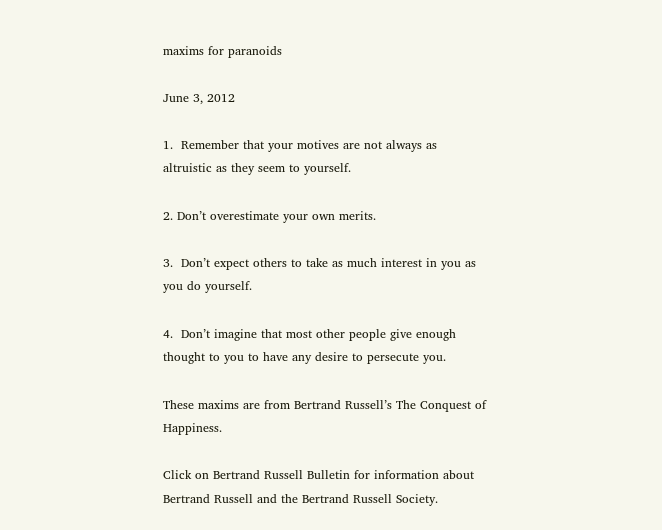maxims for paranoids

June 3, 2012

1.  Remember that your motives are not always as altruistic as they seem to yourself.

2. Don’t overestimate your own merits.

3.  Don’t expect others to take as much interest in you as you do yourself.

4.  Don’t imagine that most other people give enough thought to you to have any desire to persecute you.

These maxims are from Bertrand Russell’s The Conquest of Happiness.

Click on Bertrand Russell Bulletin for information about Bertrand Russell and the Bertrand Russell Society.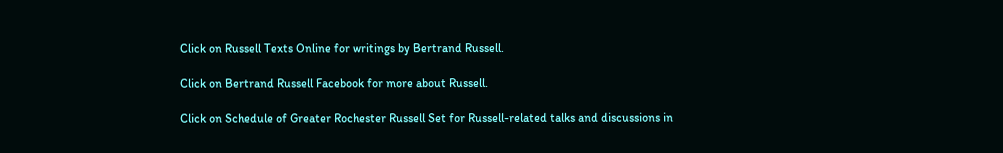Click on Russell Texts Online for writings by Bertrand Russell.

Click on Bertrand Russell Facebook for more about Russell.

Click on Schedule of Greater Rochester Russell Set for Russell-related talks and discussions in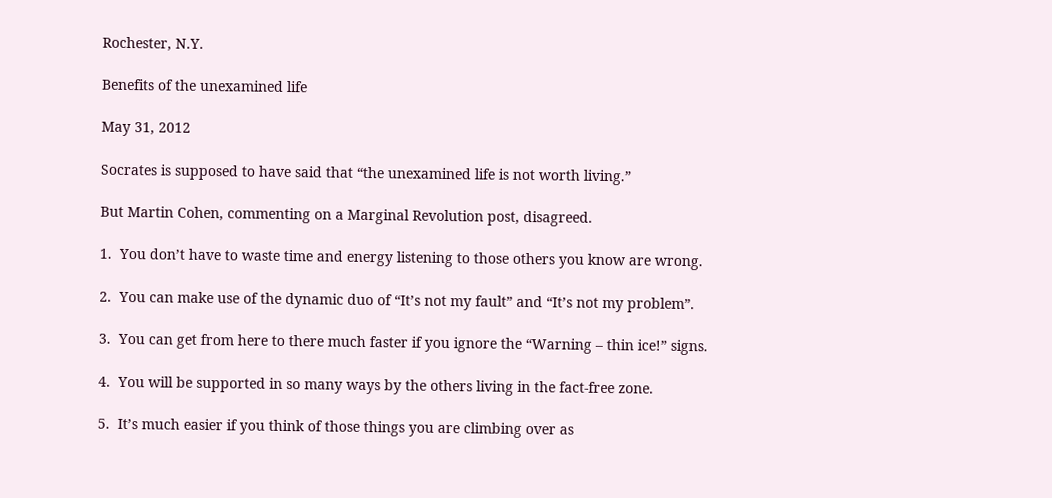Rochester, N.Y.

Benefits of the unexamined life

May 31, 2012

Socrates is supposed to have said that “the unexamined life is not worth living.”

But Martin Cohen, commenting on a Marginal Revolution post, disagreed.

1.  You don’t have to waste time and energy listening to those others you know are wrong.

2.  You can make use of the dynamic duo of “It’s not my fault” and “It’s not my problem”.

3.  You can get from here to there much faster if you ignore the “Warning – thin ice!” signs.

4.  You will be supported in so many ways by the others living in the fact-free zone.

5.  It’s much easier if you think of those things you are climbing over as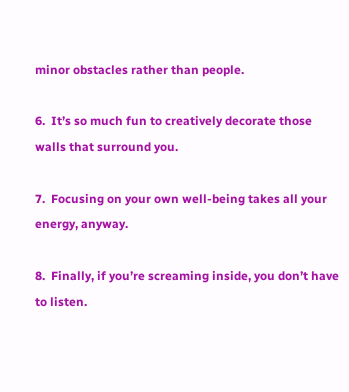minor obstacles rather than people.

6.  It’s so much fun to creatively decorate those walls that surround you.

7.  Focusing on your own well-being takes all your energy, anyway.

8.  Finally, if you’re screaming inside, you don’t have to listen.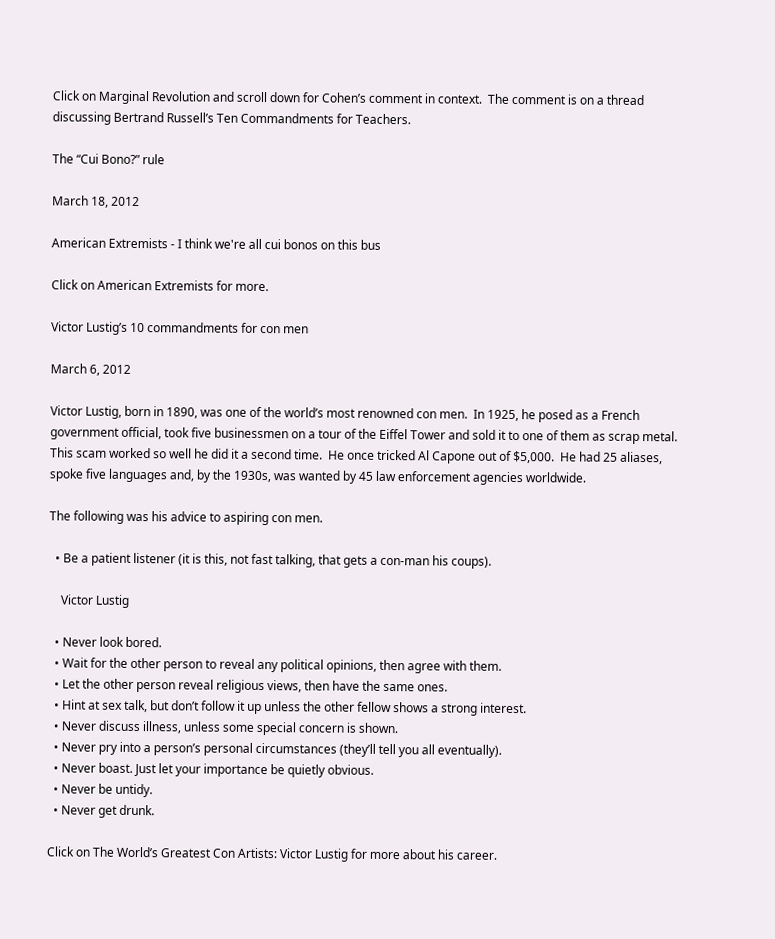Click on Marginal Revolution and scroll down for Cohen’s comment in context.  The comment is on a thread discussing Bertrand Russell’s Ten Commandments for Teachers.

The “Cui Bono?” rule

March 18, 2012

American Extremists - I think we're all cui bonos on this bus

Click on American Extremists for more.

Victor Lustig’s 10 commandments for con men

March 6, 2012

Victor Lustig, born in 1890, was one of the world’s most renowned con men.  In 1925, he posed as a French government official, took five businessmen on a tour of the Eiffel Tower and sold it to one of them as scrap metal.  This scam worked so well he did it a second time.  He once tricked Al Capone out of $5,000.  He had 25 aliases, spoke five languages and, by the 1930s, was wanted by 45 law enforcement agencies worldwide.

The following was his advice to aspiring con men.

  • Be a patient listener (it is this, not fast talking, that gets a con-man his coups).

    Victor Lustig

  • Never look bored.
  • Wait for the other person to reveal any political opinions, then agree with them.
  • Let the other person reveal religious views, then have the same ones.
  • Hint at sex talk, but don’t follow it up unless the other fellow shows a strong interest.
  • Never discuss illness, unless some special concern is shown.
  • Never pry into a person’s personal circumstances (they’ll tell you all eventually).
  • Never boast. Just let your importance be quietly obvious.
  • Never be untidy.
  • Never get drunk.

Click on The World’s Greatest Con Artists: Victor Lustig for more about his career.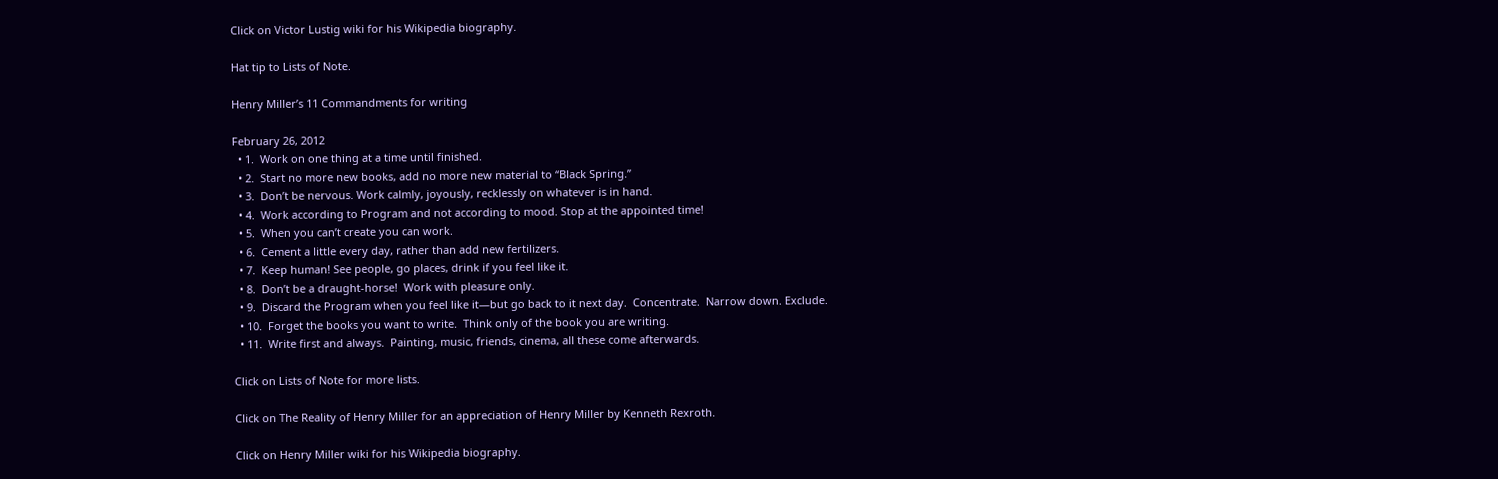Click on Victor Lustig wiki for his Wikipedia biography.

Hat tip to Lists of Note.

Henry Miller’s 11 Commandments for writing

February 26, 2012
  • 1.  Work on one thing at a time until finished.
  • 2.  Start no more new books, add no more new material to “Black Spring.”
  • 3.  Don’t be nervous. Work calmly, joyously, recklessly on whatever is in hand.
  • 4.  Work according to Program and not according to mood. Stop at the appointed time!
  • 5.  When you can’t create you can work.
  • 6.  Cement a little every day, rather than add new fertilizers.
  • 7.  Keep human! See people, go places, drink if you feel like it.
  • 8.  Don’t be a draught-horse!  Work with pleasure only.
  • 9.  Discard the Program when you feel like it—but go back to it next day.  Concentrate.  Narrow down. Exclude.
  • 10.  Forget the books you want to write.  Think only of the book you are writing.
  • 11.  Write first and always.  Painting, music, friends, cinema, all these come afterwards.

Click on Lists of Note for more lists.

Click on The Reality of Henry Miller for an appreciation of Henry Miller by Kenneth Rexroth.

Click on Henry Miller wiki for his Wikipedia biography.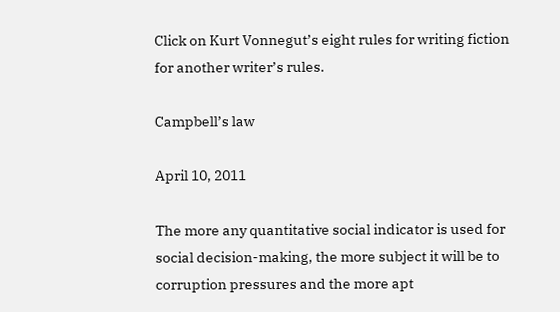Click on Kurt Vonnegut’s eight rules for writing fiction for another writer’s rules.

Campbell’s law

April 10, 2011

The more any quantitative social indicator is used for social decision-making, the more subject it will be to corruption pressures and the more apt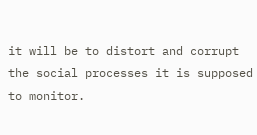it will be to distort and corrupt the social processes it is supposed to monitor.